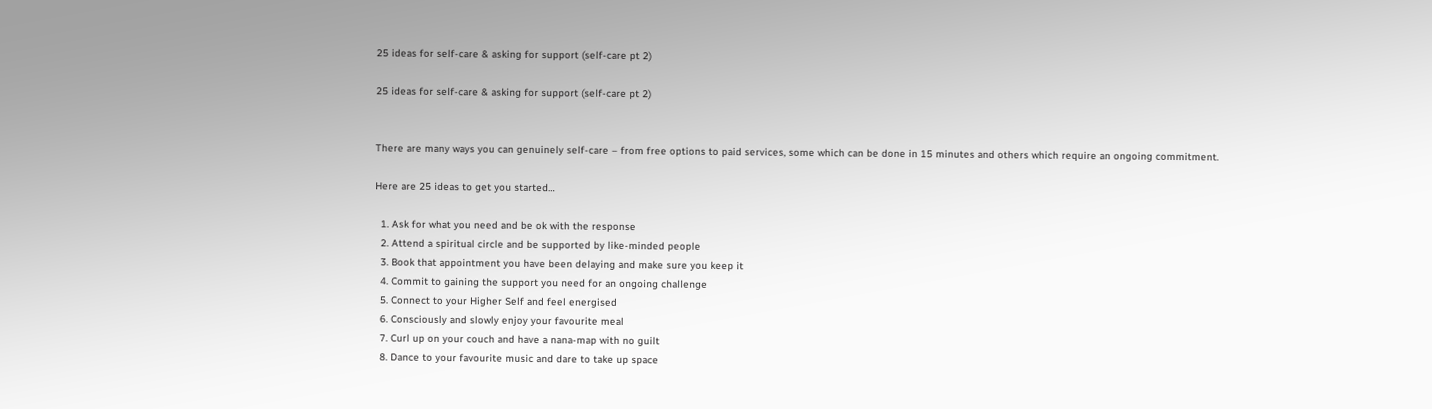25 ideas for self-care & asking for support (self-care pt 2)

25 ideas for self-care & asking for support (self-care pt 2)


There are many ways you can genuinely self-care – from free options to paid services, some which can be done in 15 minutes and others which require an ongoing commitment.

Here are 25 ideas to get you started…

  1. Ask for what you need and be ok with the response
  2. Attend a spiritual circle and be supported by like-minded people
  3. Book that appointment you have been delaying and make sure you keep it
  4. Commit to gaining the support you need for an ongoing challenge
  5. Connect to your Higher Self and feel energised
  6. Consciously and slowly enjoy your favourite meal
  7. Curl up on your couch and have a nana-map with no guilt
  8. Dance to your favourite music and dare to take up space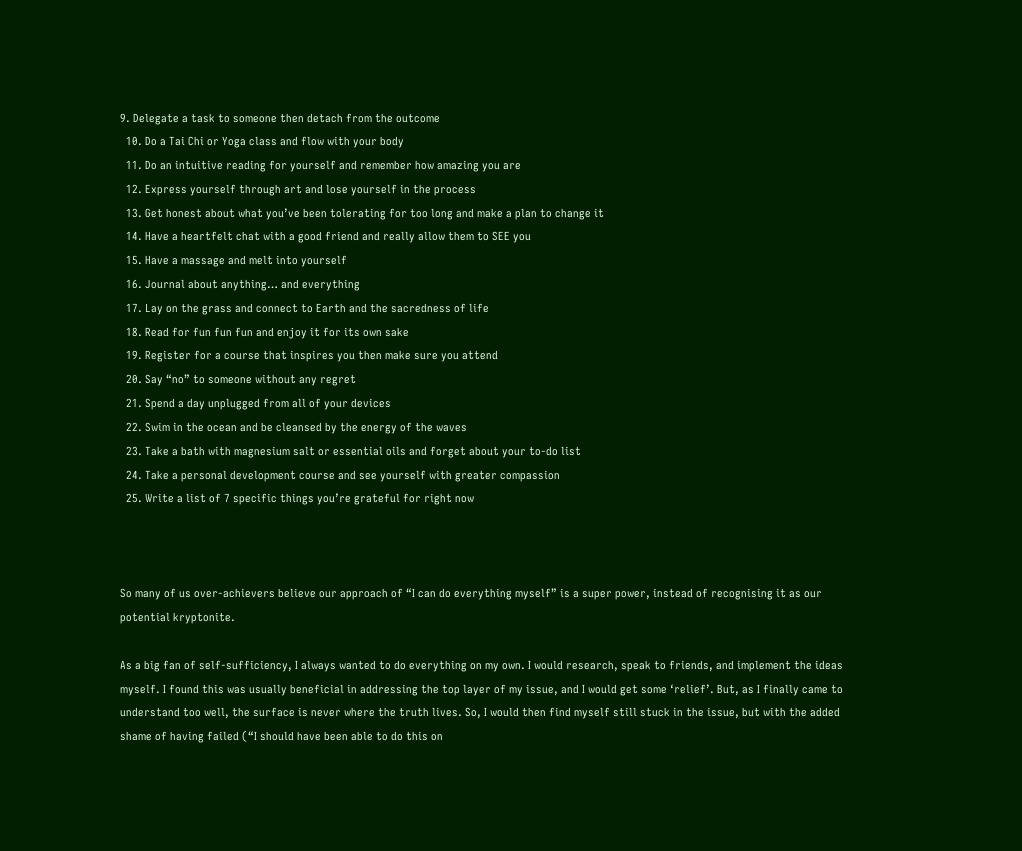9. Delegate a task to someone then detach from the outcome
  10. Do a Tai Chi or Yoga class and flow with your body
  11. Do an intuitive reading for yourself and remember how amazing you are
  12. Express yourself through art and lose yourself in the process
  13. Get honest about what you’ve been tolerating for too long and make a plan to change it
  14. Have a heartfelt chat with a good friend and really allow them to SEE you
  15. Have a massage and melt into yourself
  16. Journal about anything… and everything
  17. Lay on the grass and connect to Earth and the sacredness of life
  18. Read for fun fun fun and enjoy it for its own sake
  19. Register for a course that inspires you then make sure you attend
  20. Say “no” to someone without any regret
  21. Spend a day unplugged from all of your devices
  22. Swim in the ocean and be cleansed by the energy of the waves
  23. Take a bath with magnesium salt or essential oils and forget about your to-do list
  24. Take a personal development course and see yourself with greater compassion
  25. Write a list of 7 specific things you’re grateful for right now



So many of us over-achievers believe our approach of “I can do everything myself” is a super power, instead of recognising it as our potential kryptonite.

As a big fan of self-sufficiency, I always wanted to do everything on my own. I would research, speak to friends, and implement the ideas myself. I found this was usually beneficial in addressing the top layer of my issue, and I would get some ‘relief’. But, as I finally came to understand too well, the surface is never where the truth lives. So, I would then find myself still stuck in the issue, but with the added shame of having failed (“I should have been able to do this on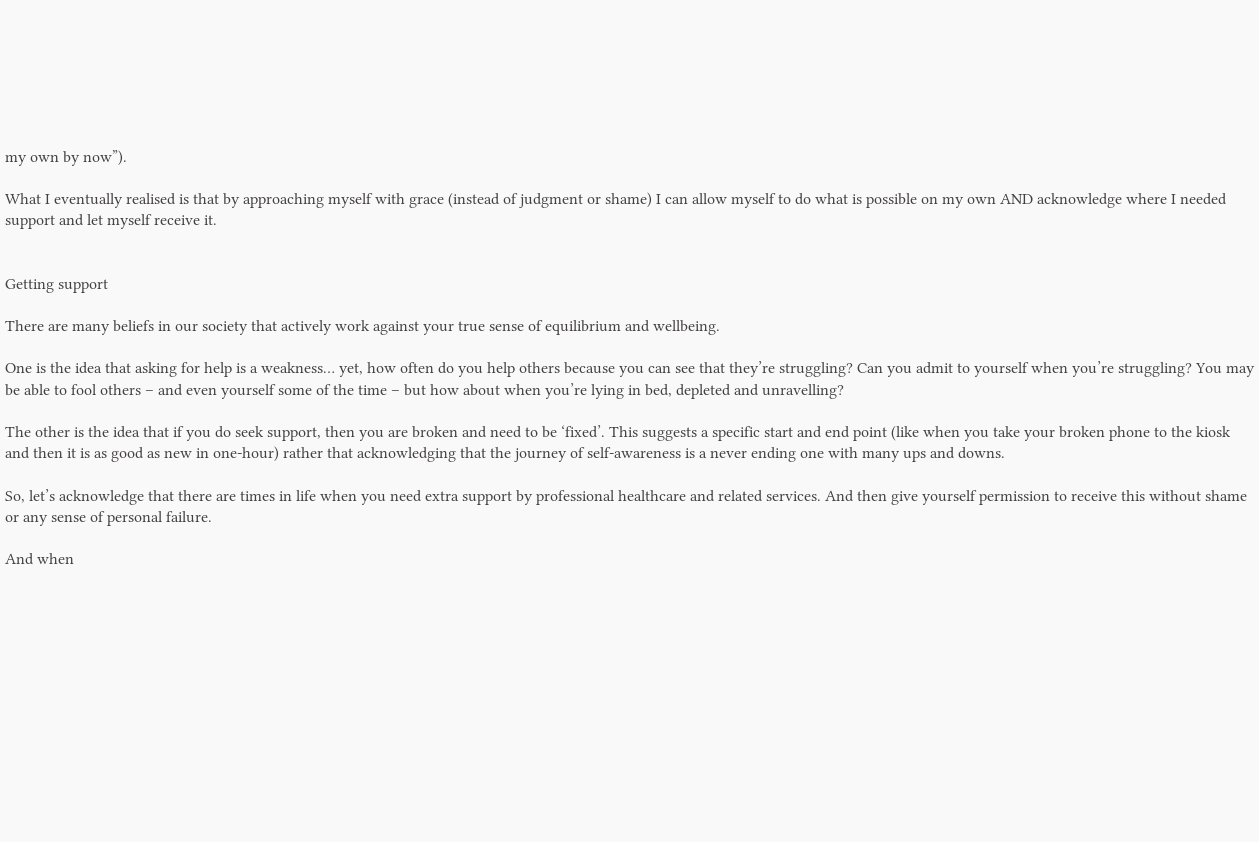my own by now”).

What I eventually realised is that by approaching myself with grace (instead of judgment or shame) I can allow myself to do what is possible on my own AND acknowledge where I needed support and let myself receive it.


Getting support

There are many beliefs in our society that actively work against your true sense of equilibrium and wellbeing.

One is the idea that asking for help is a weakness… yet, how often do you help others because you can see that they’re struggling? Can you admit to yourself when you’re struggling? You may be able to fool others – and even yourself some of the time – but how about when you’re lying in bed, depleted and unravelling?

The other is the idea that if you do seek support, then you are broken and need to be ‘fixed’. This suggests a specific start and end point (like when you take your broken phone to the kiosk and then it is as good as new in one-hour) rather that acknowledging that the journey of self-awareness is a never ending one with many ups and downs.

So, let’s acknowledge that there are times in life when you need extra support by professional healthcare and related services. And then give yourself permission to receive this without shame or any sense of personal failure.

And when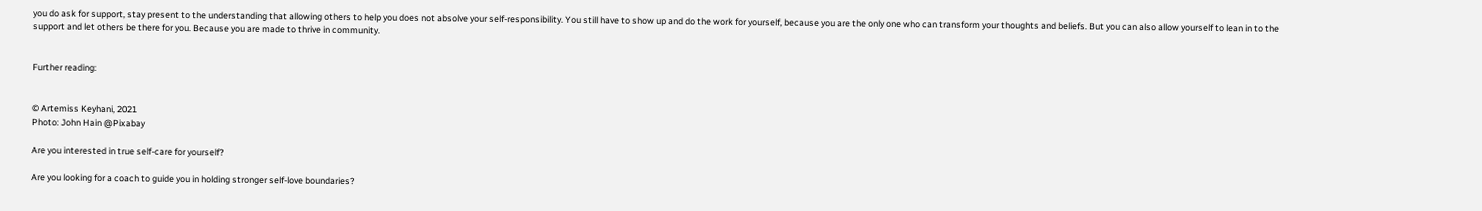you do ask for support, stay present to the understanding that allowing others to help you does not absolve your self-responsibility. You still have to show up and do the work for yourself, because you are the only one who can transform your thoughts and beliefs. But you can also allow yourself to lean in to the support and let others be there for you. Because you are made to thrive in community.


Further reading:


© Artemiss Keyhani, 2021
Photo: John Hain @Pixabay

Are you interested in true self-care for yourself?

Are you looking for a coach to guide you in holding stronger self-love boundaries?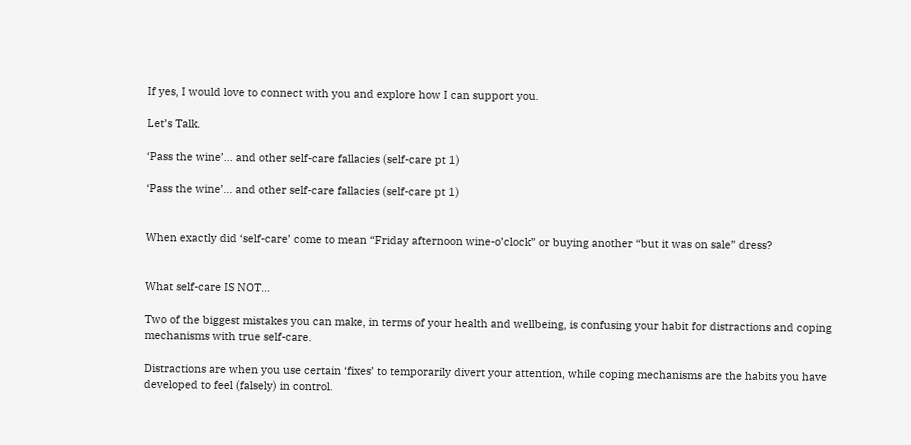If yes, I would love to connect with you and explore how I can support you.

Let’s Talk.

‘Pass the wine’… and other self-care fallacies (self-care pt 1)

‘Pass the wine’… and other self-care fallacies (self-care pt 1)


When exactly did ‘self-care’ come to mean “Friday afternoon wine-o’clock” or buying another “but it was on sale” dress?


What self-care IS NOT…

Two of the biggest mistakes you can make, in terms of your health and wellbeing, is confusing your habit for distractions and coping mechanisms with true self-care.

Distractions are when you use certain ‘fixes’ to temporarily divert your attention, while coping mechanisms are the habits you have developed to feel (falsely) in control.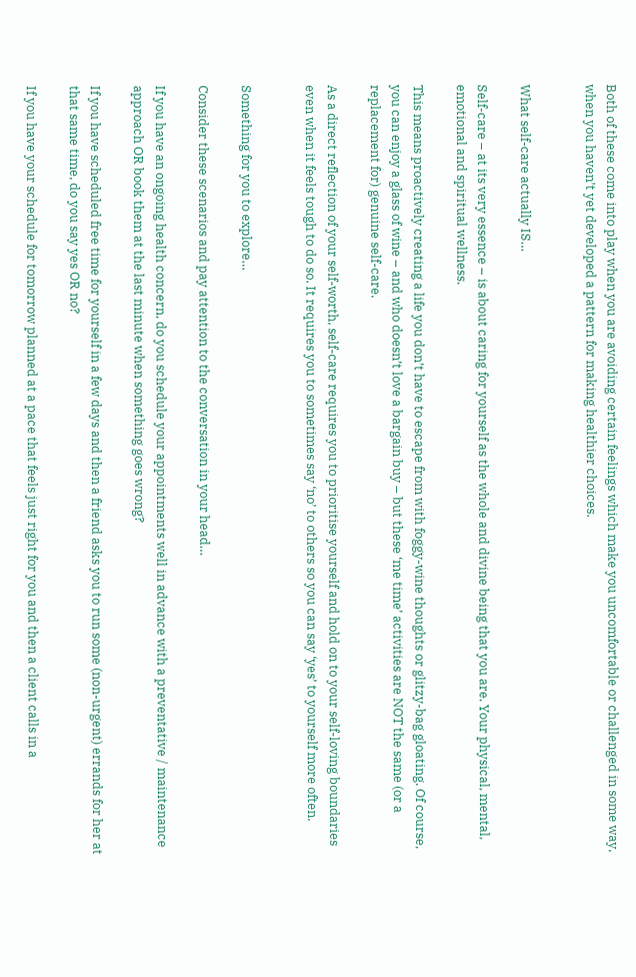Both of these come into play when you are avoiding certain feelings which make you uncomfortable or challenged in some way, when you haven’t yet developed a pattern for making healthier choices.


What self-care actually IS…

Self-care – at its very essence – is about caring for yourself as the whole and divine being that you are. Your physical, mental, emotional and spiritual wellness.

This means proactively creating a life you don’t have to escape from with foggy-wine thoughts or glitzy-bag gloating. Of course, you can enjoy a glass of wine – and who doesn’t love a bargain buy – but these ‘me time’ activities are NOT the same (or a replacement for) genuine self-care.

As a direct reflection of your self-worth, self-care requires you to prioritise yourself and hold on to your self-loving boundaries even when it feels tough to do so. It requires you to sometimes say ‘no’ to others so you can say ‘yes’ to yourself more often.


Something for you to explore…

Consider these scenarios and pay attention to the conversation in your head…

If you have an ongoing health concern, do you schedule your appointments well in advance with a preventative / maintenance approach OR book them at the last minute when something goes wrong?

If you have scheduled free time for yourself in a few days and then a friend asks you to run some (non-urgent) errands for her at that same time, do you say yes OR no?

If you have your schedule for tomorrow planned at a pace that feels just right for you and then a client calls in a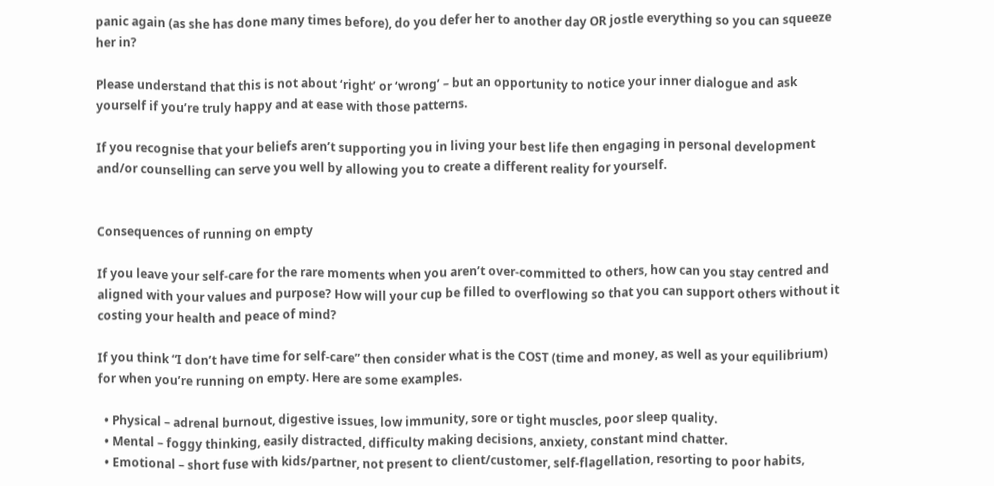panic again (as she has done many times before), do you defer her to another day OR jostle everything so you can squeeze her in?

Please understand that this is not about ‘right’ or ‘wrong’ – but an opportunity to notice your inner dialogue and ask yourself if you’re truly happy and at ease with those patterns.

If you recognise that your beliefs aren’t supporting you in living your best life then engaging in personal development and/or counselling can serve you well by allowing you to create a different reality for yourself.


Consequences of running on empty

If you leave your self-care for the rare moments when you aren’t over-committed to others, how can you stay centred and aligned with your values and purpose? How will your cup be filled to overflowing so that you can support others without it costing your health and peace of mind?

If you think “I don’t have time for self-care” then consider what is the COST (time and money, as well as your equilibrium) for when you’re running on empty. Here are some examples.

  • Physical – adrenal burnout, digestive issues, low immunity, sore or tight muscles, poor sleep quality.
  • Mental – foggy thinking, easily distracted, difficulty making decisions, anxiety, constant mind chatter.
  • Emotional – short fuse with kids/partner, not present to client/customer, self-flagellation, resorting to poor habits,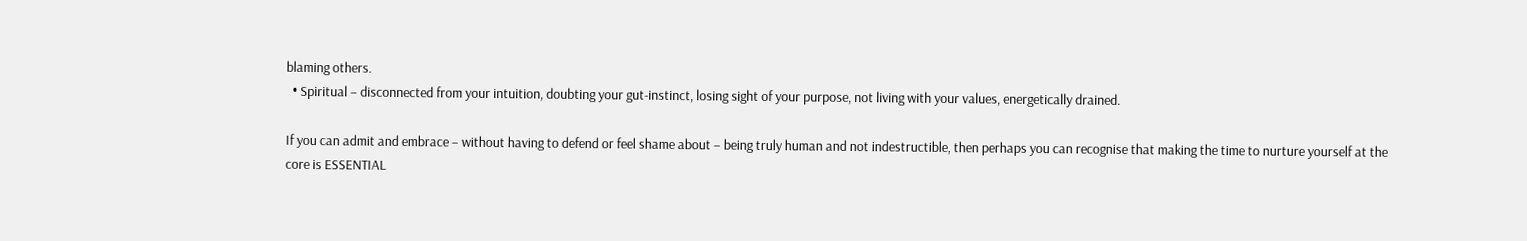blaming others.
  • Spiritual – disconnected from your intuition, doubting your gut-instinct, losing sight of your purpose, not living with your values, energetically drained.

If you can admit and embrace – without having to defend or feel shame about – being truly human and not indestructible, then perhaps you can recognise that making the time to nurture yourself at the core is ESSENTIAL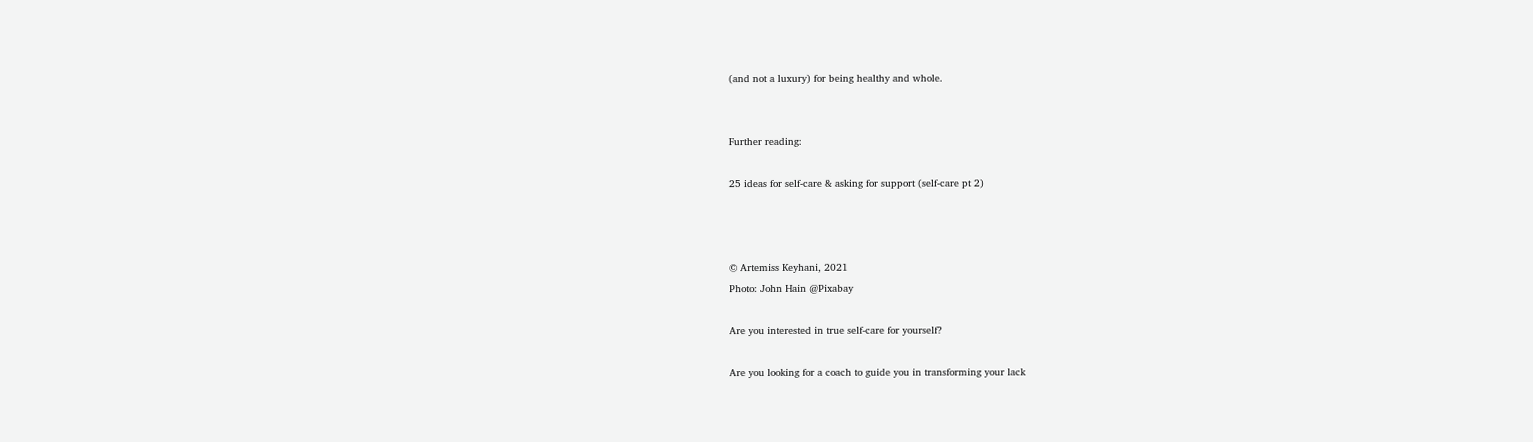(and not a luxury) for being healthy and whole.


Further reading:

25 ideas for self-care & asking for support (self-care pt 2)



© Artemiss Keyhani, 2021
Photo: John Hain @Pixabay

Are you interested in true self-care for yourself?

Are you looking for a coach to guide you in transforming your lack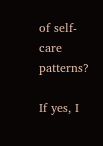of self-care patterns?

If yes, I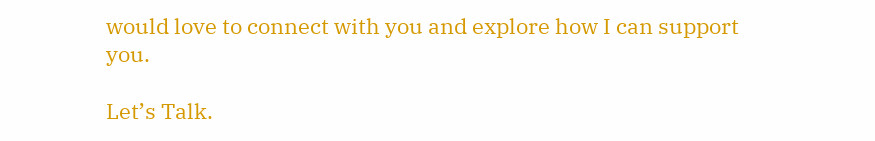would love to connect with you and explore how I can support you.

Let’s Talk.